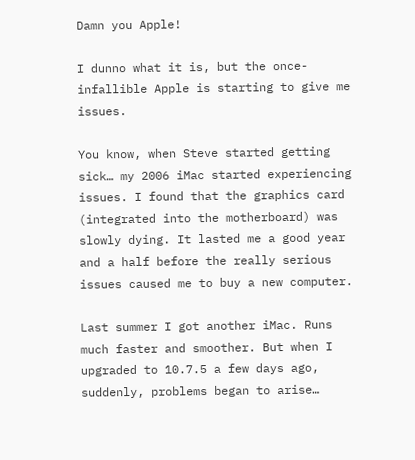Damn you Apple!

I dunno what it is, but the once-infallible Apple is starting to give me issues.

You know, when Steve started getting sick… my 2006 iMac started experiencing issues. I found that the graphics card (integrated into the motherboard) was slowly dying. It lasted me a good year and a half before the really serious issues caused me to buy a new computer.

Last summer I got another iMac. Runs much faster and smoother. But when I upgraded to 10.7.5 a few days ago, suddenly, problems began to arise…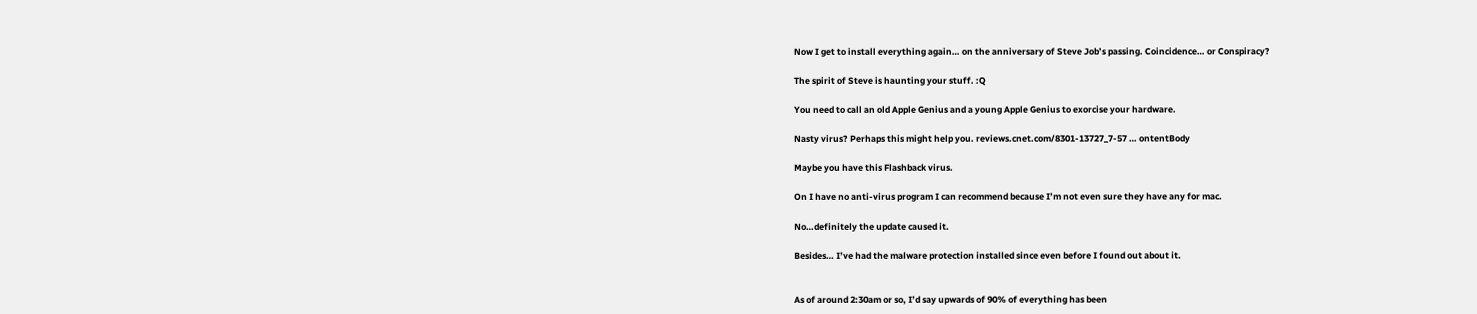Now I get to install everything again… on the anniversary of Steve Job’s passing. Coincidence… or Conspiracy?

The spirit of Steve is haunting your stuff. :Q

You need to call an old Apple Genius and a young Apple Genius to exorcise your hardware.

Nasty virus? Perhaps this might help you. reviews.cnet.com/8301-13727_7-57 … ontentBody

Maybe you have this Flashback virus.

On I have no anti-virus program I can recommend because I’m not even sure they have any for mac.

No…definitely the update caused it.

Besides… I’ve had the malware protection installed since even before I found out about it.


As of around 2:30am or so, I’d say upwards of 90% of everything has been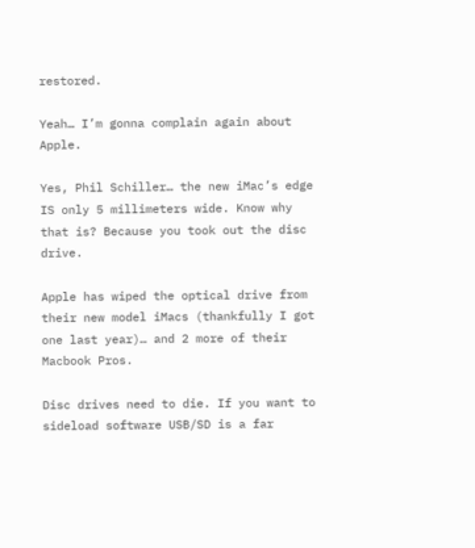restored.

Yeah… I’m gonna complain again about Apple.

Yes, Phil Schiller… the new iMac’s edge IS only 5 millimeters wide. Know why that is? Because you took out the disc drive.

Apple has wiped the optical drive from their new model iMacs (thankfully I got one last year)… and 2 more of their Macbook Pros.

Disc drives need to die. If you want to sideload software USB/SD is a far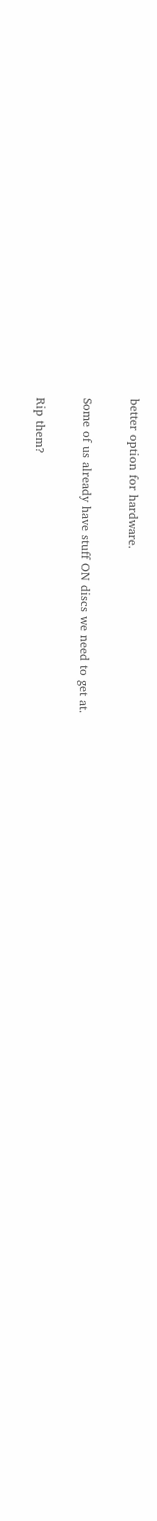better option for hardware.

Some of us already have stuff ON discs we need to get at.

Rip them?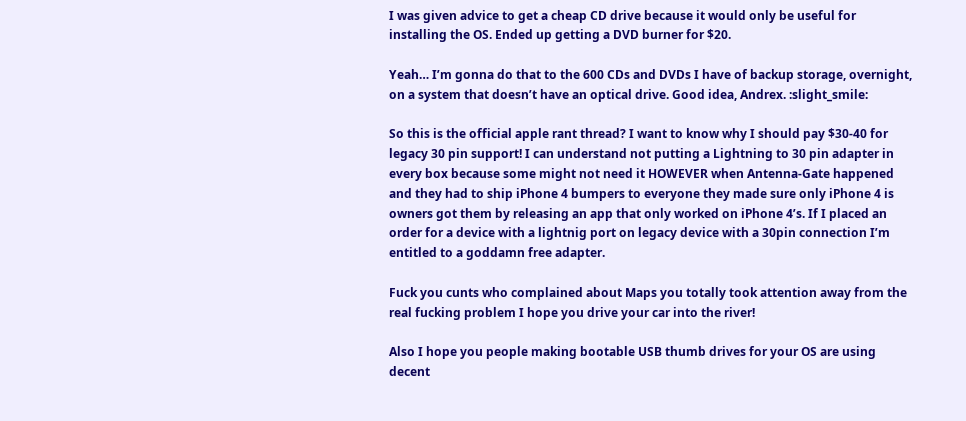I was given advice to get a cheap CD drive because it would only be useful for installing the OS. Ended up getting a DVD burner for $20.

Yeah… I’m gonna do that to the 600 CDs and DVDs I have of backup storage, overnight, on a system that doesn’t have an optical drive. Good idea, Andrex. :slight_smile:

So this is the official apple rant thread? I want to know why I should pay $30-40 for legacy 30 pin support! I can understand not putting a Lightning to 30 pin adapter in every box because some might not need it HOWEVER when Antenna-Gate happened and they had to ship iPhone 4 bumpers to everyone they made sure only iPhone 4 is owners got them by releasing an app that only worked on iPhone 4’s. If I placed an order for a device with a lightnig port on legacy device with a 30pin connection I’m entitled to a goddamn free adapter.

Fuck you cunts who complained about Maps you totally took attention away from the real fucking problem I hope you drive your car into the river!

Also I hope you people making bootable USB thumb drives for your OS are using decent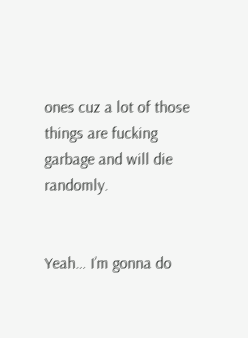ones cuz a lot of those things are fucking garbage and will die randomly.


Yeah… I’m gonna do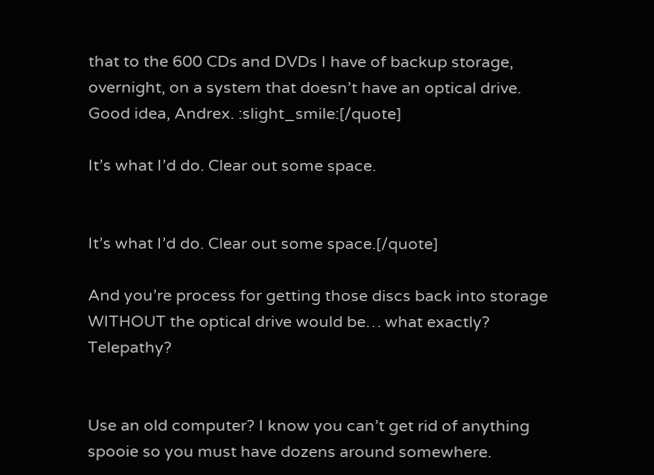that to the 600 CDs and DVDs I have of backup storage, overnight, on a system that doesn’t have an optical drive. Good idea, Andrex. :slight_smile:[/quote]

It’s what I’d do. Clear out some space.


It’s what I’d do. Clear out some space.[/quote]

And you’re process for getting those discs back into storage WITHOUT the optical drive would be… what exactly? Telepathy?


Use an old computer? I know you can’t get rid of anything spooie so you must have dozens around somewhere.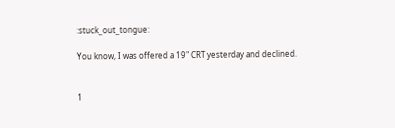:stuck_out_tongue:

You know, I was offered a 19" CRT yesterday and declined.


1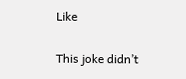Like

This joke didn’t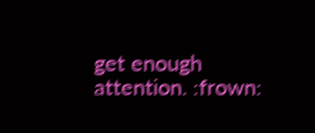get enough attention. :frown: